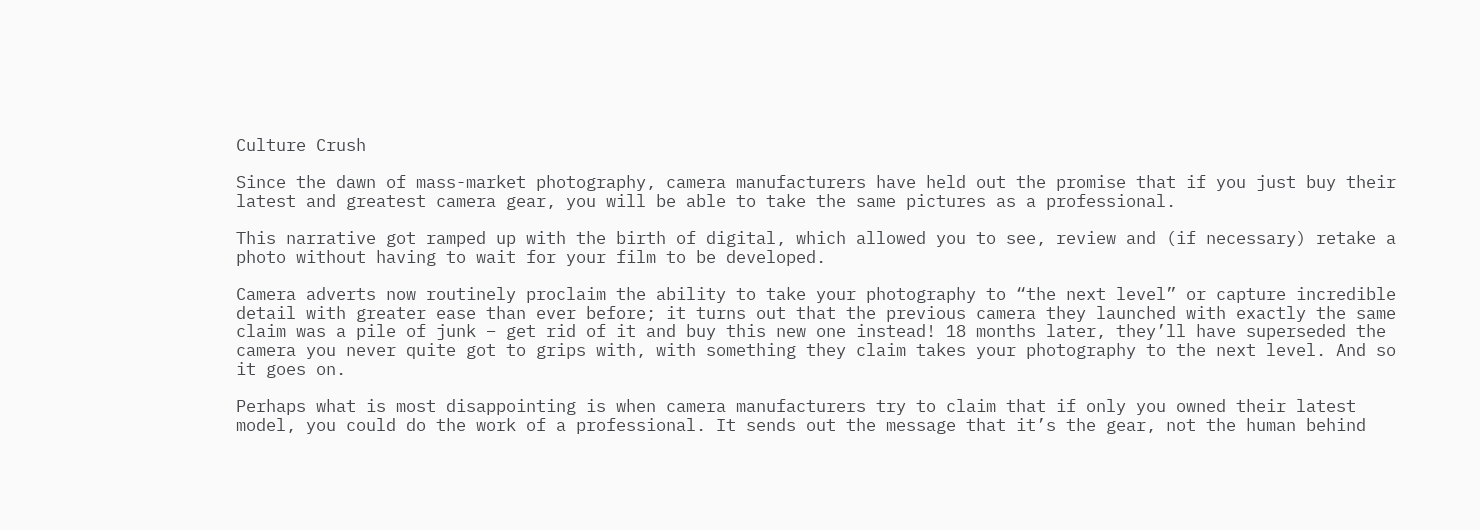Culture Crush

Since the dawn of mass-market photography, camera manufacturers have held out the promise that if you just buy their latest and greatest camera gear, you will be able to take the same pictures as a professional.

This narrative got ramped up with the birth of digital, which allowed you to see, review and (if necessary) retake a photo without having to wait for your film to be developed.

Camera adverts now routinely proclaim the ability to take your photography to “the next level” or capture incredible detail with greater ease than ever before; it turns out that the previous camera they launched with exactly the same claim was a pile of junk – get rid of it and buy this new one instead! 18 months later, they’ll have superseded the camera you never quite got to grips with, with something they claim takes your photography to the next level. And so it goes on.

Perhaps what is most disappointing is when camera manufacturers try to claim that if only you owned their latest model, you could do the work of a professional. It sends out the message that it’s the gear, not the human behind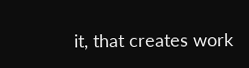it, that creates work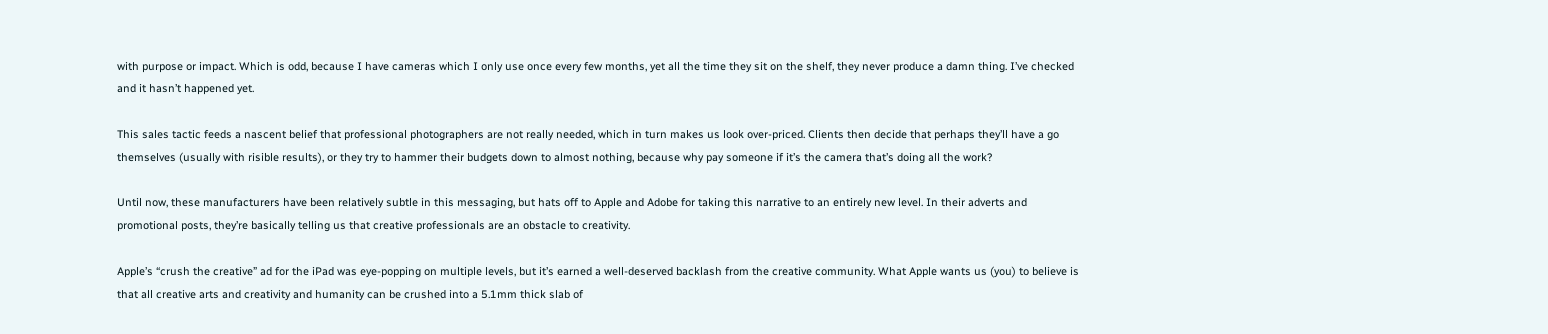with purpose or impact. Which is odd, because I have cameras which I only use once every few months, yet all the time they sit on the shelf, they never produce a damn thing. I’ve checked and it hasn’t happened yet.

This sales tactic feeds a nascent belief that professional photographers are not really needed, which in turn makes us look over-priced. Clients then decide that perhaps they’ll have a go themselves (usually with risible results), or they try to hammer their budgets down to almost nothing, because why pay someone if it’s the camera that’s doing all the work?

Until now, these manufacturers have been relatively subtle in this messaging, but hats off to Apple and Adobe for taking this narrative to an entirely new level. In their adverts and promotional posts, they’re basically telling us that creative professionals are an obstacle to creativity.

Apple’s “crush the creative” ad for the iPad was eye-popping on multiple levels, but it’s earned a well-deserved backlash from the creative community. What Apple wants us (you) to believe is that all creative arts and creativity and humanity can be crushed into a 5.1mm thick slab of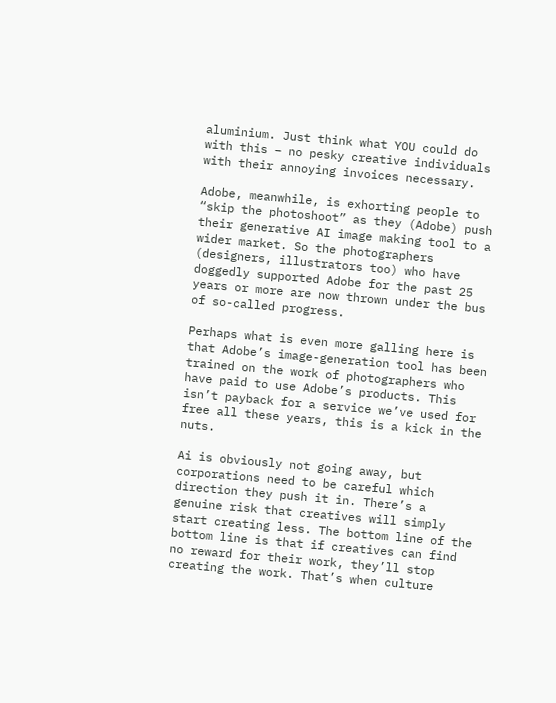aluminium. Just think what YOU could do with this – no pesky creative individuals with their annoying invoices necessary.

Adobe, meanwhile, is exhorting people to “skip the photoshoot” as they (Adobe) push their generative AI image making tool to a wider market. So the photographers (designers, illustrators too) who have doggedly supported Adobe for the past 25 years or more are now thrown under the bus of so-called progress.

Perhaps what is even more galling here is that Adobe’s image-generation tool has been trained on the work of photographers who have paid to use Adobe’s products. This isn’t payback for a service we’ve used for free all these years, this is a kick in the nuts.

Ai is obviously not going away, but corporations need to be careful which direction they push it in. There’s a genuine risk that creatives will simply start creating less. The bottom line of the bottom line is that if creatives can find no reward for their work, they’ll stop creating the work. That’s when culture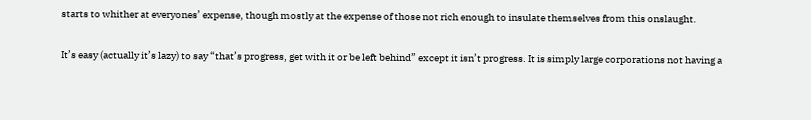starts to whither at everyones’ expense, though mostly at the expense of those not rich enough to insulate themselves from this onslaught.

It’s easy (actually it’s lazy) to say “that’s progress, get with it or be left behind” except it isn’t progress. It is simply large corporations not having a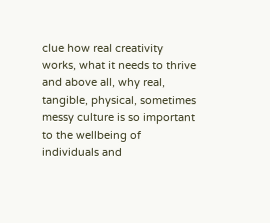clue how real creativity works, what it needs to thrive and above all, why real, tangible, physical, sometimes messy culture is so important to the wellbeing of individuals and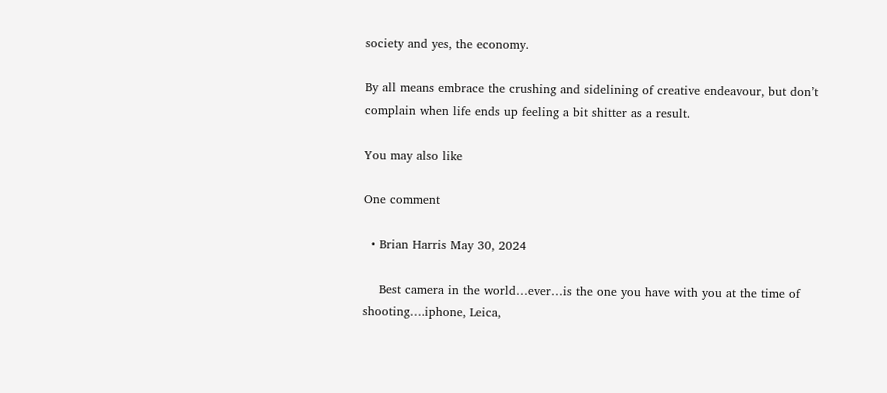society and yes, the economy.

By all means embrace the crushing and sidelining of creative endeavour, but don’t complain when life ends up feeling a bit shitter as a result.

You may also like

One comment

  • Brian Harris May 30, 2024

    Best camera in the world…ever…is the one you have with you at the time of shooting….iphone, Leica,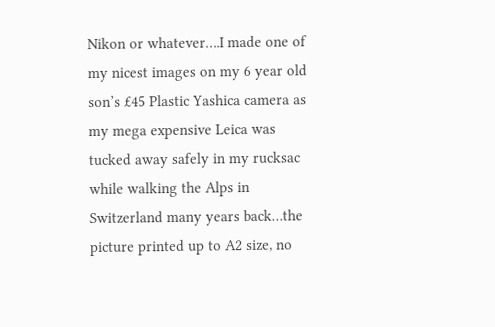Nikon or whatever….I made one of my nicest images on my 6 year old son’s £45 Plastic Yashica camera as my mega expensive Leica was tucked away safely in my rucksac while walking the Alps in Switzerland many years back…the picture printed up to A2 size, no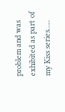problem and was exhibited as part of my Kiss series…..